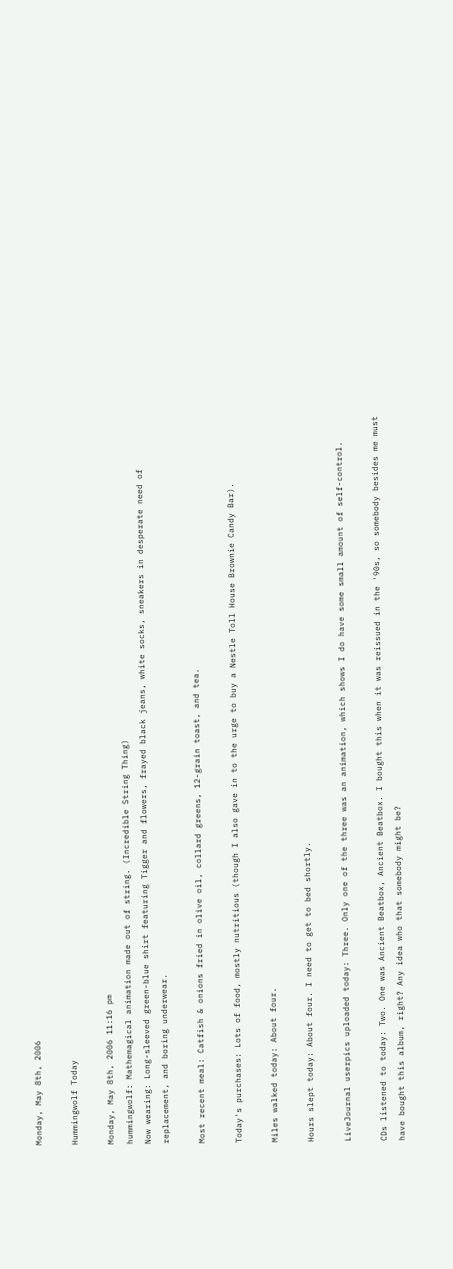Monday, May 8th, 2006

Hummingwolf Today

Monday, May 8th, 2006 11:16 pm
hummingwolf: Mathemagical animation made out of string. (Incredible String Thing)
Now wearing: Long-sleeved green-blue shirt featuring Tigger and flowers, frayed black jeans, white socks, sneakers in desperate need of replacement, and boring underwear.

Most recent meal: Catfish & onions fried in olive oil, collard greens, 12-grain toast, and tea.

Today's purchases: Lots of food, mostly nutritious (though I also gave in to the urge to buy a Nestle Toll House Brownie Candy Bar).

Miles walked today: About four.

Hours slept today: About four. I need to get to bed shortly.

LiveJournal userpics uploaded today: Three. Only one of the three was an animation, which shows I do have some small amount of self-control.

CDs listened to today: Two. One was Ancient Beatbox, Ancient Beatbox. I bought this when it was reissued in the '90s, so somebody besides me must have bought this album, right? Any idea who that somebody might be?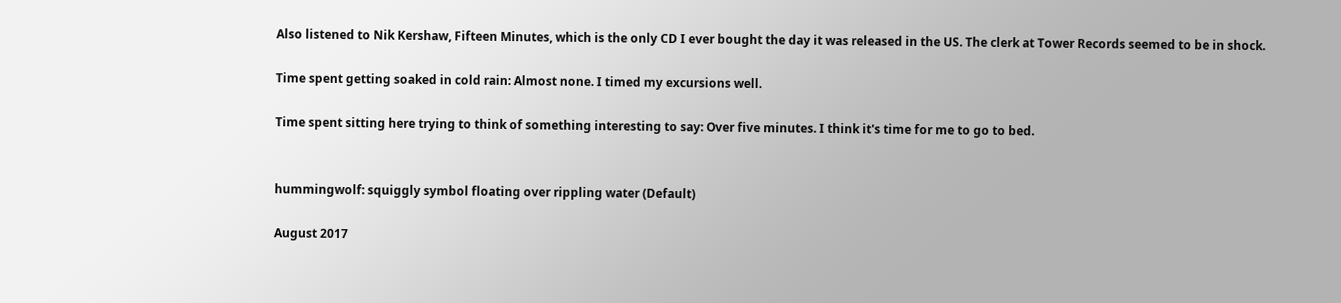Also listened to Nik Kershaw, Fifteen Minutes, which is the only CD I ever bought the day it was released in the US. The clerk at Tower Records seemed to be in shock.

Time spent getting soaked in cold rain: Almost none. I timed my excursions well.

Time spent sitting here trying to think of something interesting to say: Over five minutes. I think it's time for me to go to bed.


hummingwolf: squiggly symbol floating over rippling water (Default)

August 2017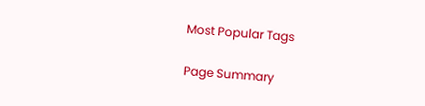Most Popular Tags

Page Summary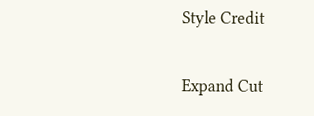Style Credit

Expand Cut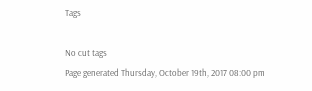Tags

No cut tags
Page generated Thursday, October 19th, 2017 08:00 pm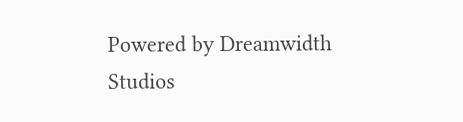Powered by Dreamwidth Studios